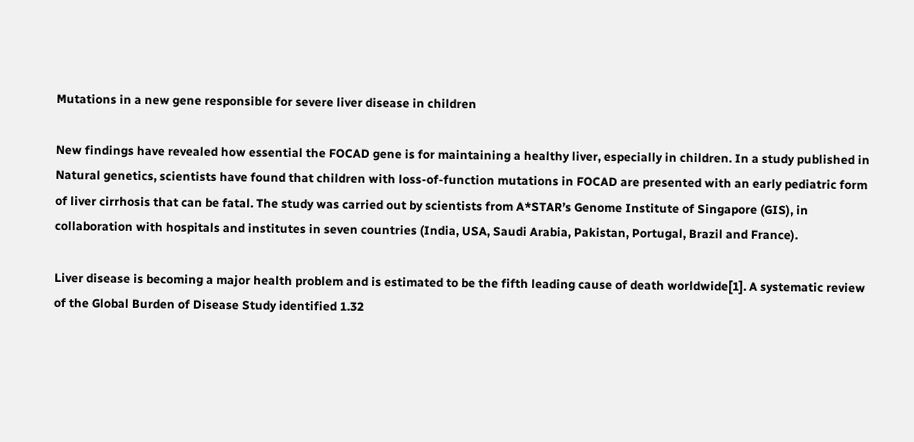Mutations in a new gene responsible for severe liver disease in children

New findings have revealed how essential the FOCAD gene is for maintaining a healthy liver, especially in children. In a study published in Natural genetics, scientists have found that children with loss-of-function mutations in FOCAD are presented with an early pediatric form of liver cirrhosis that can be fatal. The study was carried out by scientists from A*STAR’s Genome Institute of Singapore (GIS), in collaboration with hospitals and institutes in seven countries (India, USA, Saudi Arabia, Pakistan, Portugal, Brazil and France).

Liver disease is becoming a major health problem and is estimated to be the fifth leading cause of death worldwide[1]. A systematic review of the Global Burden of Disease Study identified 1.32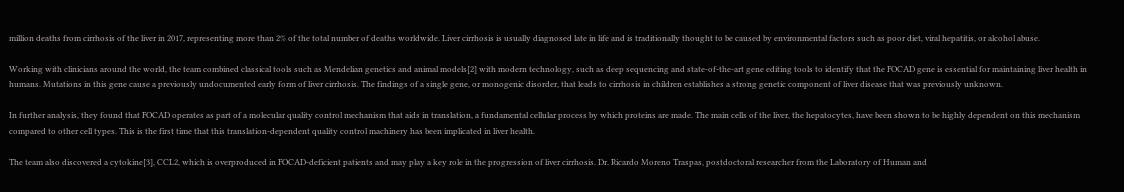million deaths from cirrhosis of the liver in 2017, representing more than 2% of the total number of deaths worldwide. Liver cirrhosis is usually diagnosed late in life and is traditionally thought to be caused by environmental factors such as poor diet, viral hepatitis, or alcohol abuse.

Working with clinicians around the world, the team combined classical tools such as Mendelian genetics and animal models[2] with modern technology, such as deep sequencing and state-of-the-art gene editing tools to identify that the FOCAD gene is essential for maintaining liver health in humans. Mutations in this gene cause a previously undocumented early form of liver cirrhosis. The findings of a single gene, or monogenic disorder, that leads to cirrhosis in children establishes a strong genetic component of liver disease that was previously unknown.

In further analysis, they found that FOCAD operates as part of a molecular quality control mechanism that aids in translation, a fundamental cellular process by which proteins are made. The main cells of the liver, the hepatocytes, have been shown to be highly dependent on this mechanism compared to other cell types. This is the first time that this translation-dependent quality control machinery has been implicated in liver health.

The team also discovered a cytokine[3], CCL2, which is overproduced in FOCAD-deficient patients and may play a key role in the progression of liver cirrhosis. Dr. Ricardo Moreno Traspas, postdoctoral researcher from the Laboratory of Human and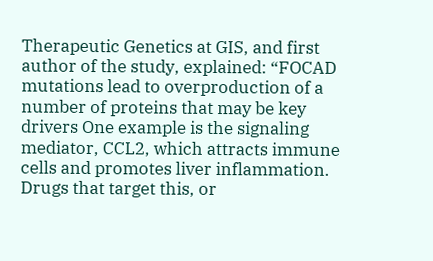Therapeutic Genetics at GIS, and first author of the study, explained: “FOCAD mutations lead to overproduction of a number of proteins that may be key drivers One example is the signaling mediator, CCL2, which attracts immune cells and promotes liver inflammation. Drugs that target this, or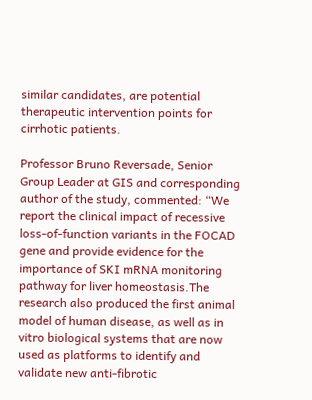similar candidates, are potential therapeutic intervention points for cirrhotic patients.

Professor Bruno Reversade, Senior Group Leader at GIS and corresponding author of the study, commented: “We report the clinical impact of recessive loss-of-function variants in the FOCAD gene and provide evidence for the importance of SKI mRNA monitoring pathway for liver homeostasis.The research also produced the first animal model of human disease, as well as in vitro biological systems that are now used as platforms to identify and validate new anti-fibrotic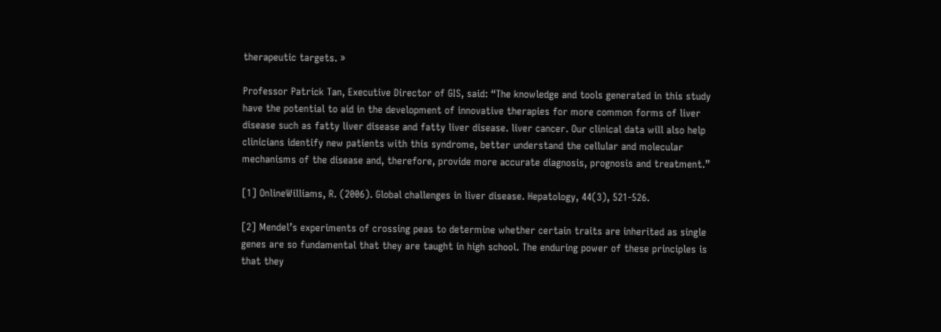therapeutic targets. »

Professor Patrick Tan, Executive Director of GIS, said: “The knowledge and tools generated in this study have the potential to aid in the development of innovative therapies for more common forms of liver disease such as fatty liver disease and fatty liver disease. liver cancer. Our clinical data will also help clinicians identify new patients with this syndrome, better understand the cellular and molecular mechanisms of the disease and, therefore, provide more accurate diagnosis, prognosis and treatment.”

[1] OnlineWilliams, R. (2006). Global challenges in liver disease. Hepatology, 44(3), 521-526.

[2] Mendel’s experiments of crossing peas to determine whether certain traits are inherited as single genes are so fundamental that they are taught in high school. The enduring power of these principles is that they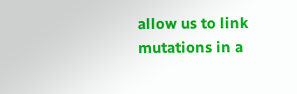allow us to link mutations in a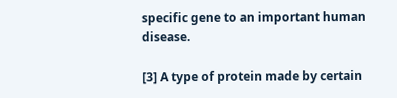specific gene to an important human disease.

[3] A type of protein made by certain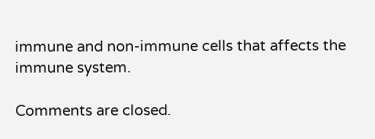immune and non-immune cells that affects the immune system.

Comments are closed.